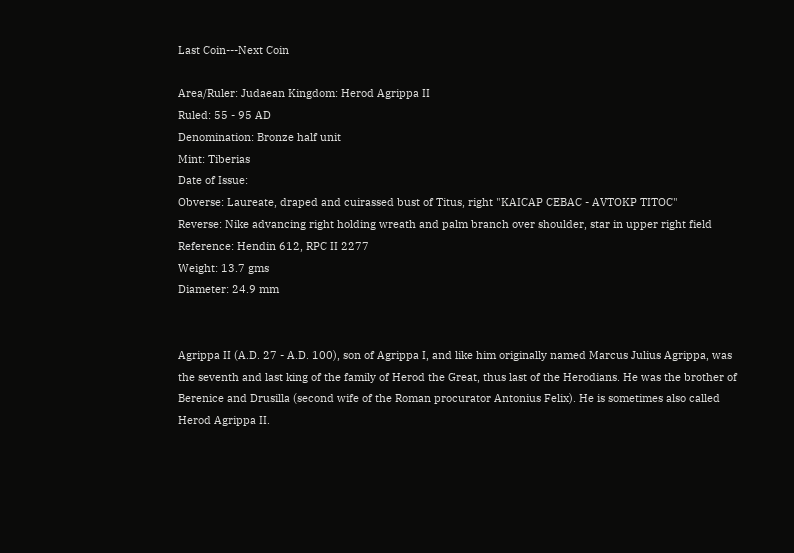Last Coin---Next Coin

Area/Ruler: Judaean Kingdom: Herod Agrippa II
Ruled: 55 - 95 AD
Denomination: Bronze half unit
Mint: Tiberias
Date of Issue:
Obverse: Laureate, draped and cuirassed bust of Titus, right "KAICAP CEBAC - AVTOKP TITOC"
Reverse: Nike advancing right holding wreath and palm branch over shoulder, star in upper right field
Reference: Hendin 612, RPC II 2277
Weight: 13.7 gms
Diameter: 24.9 mm


Agrippa II (A.D. 27 - A.D. 100), son of Agrippa I, and like him originally named Marcus Julius Agrippa, was the seventh and last king of the family of Herod the Great, thus last of the Herodians. He was the brother of Berenice and Drusilla (second wife of the Roman procurator Antonius Felix). He is sometimes also called Herod Agrippa II.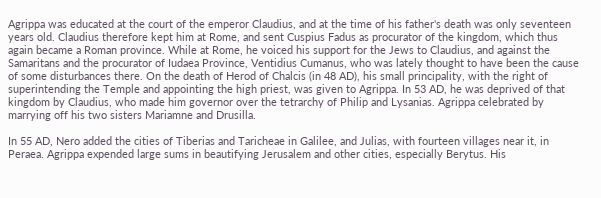Agrippa was educated at the court of the emperor Claudius, and at the time of his father's death was only seventeen years old. Claudius therefore kept him at Rome, and sent Cuspius Fadus as procurator of the kingdom, which thus again became a Roman province. While at Rome, he voiced his support for the Jews to Claudius, and against the Samaritans and the procurator of Iudaea Province, Ventidius Cumanus, who was lately thought to have been the cause of some disturbances there. On the death of Herod of Chalcis (in 48 AD), his small principality, with the right of superintending the Temple and appointing the high priest, was given to Agrippa. In 53 AD, he was deprived of that kingdom by Claudius, who made him governor over the tetrarchy of Philip and Lysanias. Agrippa celebrated by marrying off his two sisters Mariamne and Drusilla.

In 55 AD, Nero added the cities of Tiberias and Taricheae in Galilee, and Julias, with fourteen villages near it, in Peraea. Agrippa expended large sums in beautifying Jerusalem and other cities, especially Berytus. His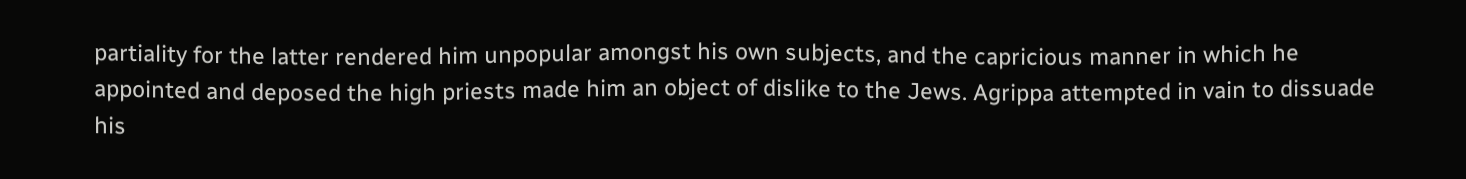partiality for the latter rendered him unpopular amongst his own subjects, and the capricious manner in which he appointed and deposed the high priests made him an object of dislike to the Jews. Agrippa attempted in vain to dissuade his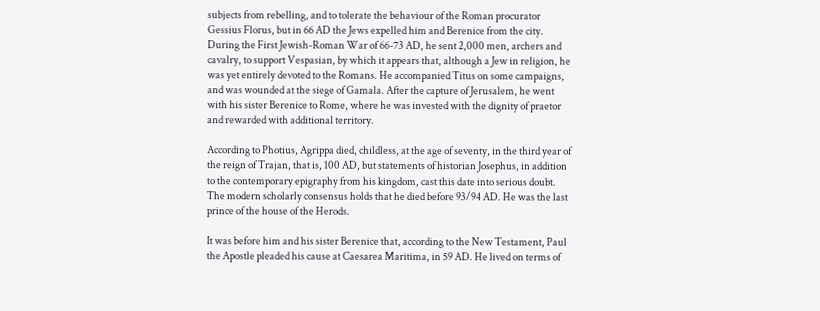subjects from rebelling, and to tolerate the behaviour of the Roman procurator Gessius Florus, but in 66 AD the Jews expelled him and Berenice from the city. During the First Jewish-Roman War of 66-73 AD, he sent 2,000 men, archers and cavalry, to support Vespasian, by which it appears that, although a Jew in religion, he was yet entirely devoted to the Romans. He accompanied Titus on some campaigns, and was wounded at the siege of Gamala. After the capture of Jerusalem, he went with his sister Berenice to Rome, where he was invested with the dignity of praetor and rewarded with additional territory.

According to Photius, Agrippa died, childless, at the age of seventy, in the third year of the reign of Trajan, that is, 100 AD, but statements of historian Josephus, in addition to the contemporary epigraphy from his kingdom, cast this date into serious doubt. The modern scholarly consensus holds that he died before 93/94 AD. He was the last prince of the house of the Herods.

It was before him and his sister Berenice that, according to the New Testament, Paul the Apostle pleaded his cause at Caesarea Maritima, in 59 AD. He lived on terms of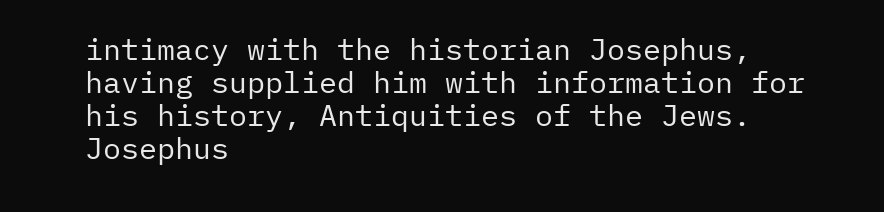intimacy with the historian Josephus, having supplied him with information for his history, Antiquities of the Jews. Josephus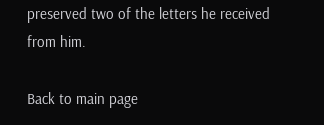preserved two of the letters he received from him.

Back to main page